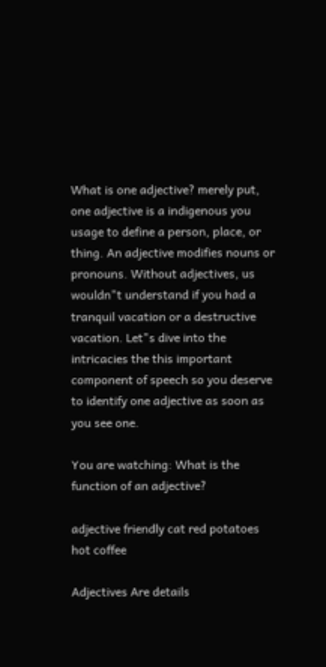What is one adjective? merely put, one adjective is a indigenous you usage to define a person, place, or thing. An adjective modifies nouns or pronouns. Without adjectives, us wouldn"t understand if you had a tranquil vacation or a destructive vacation. Let"s dive into the intricacies the this important component of speech so you deserve to identify one adjective as soon as you see one.

You are watching: What is the function of an adjective?

adjective friendly cat red potatoes hot coffee

Adjectives Are details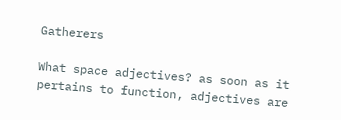Gatherers

What space adjectives? as soon as it pertains to function, adjectives are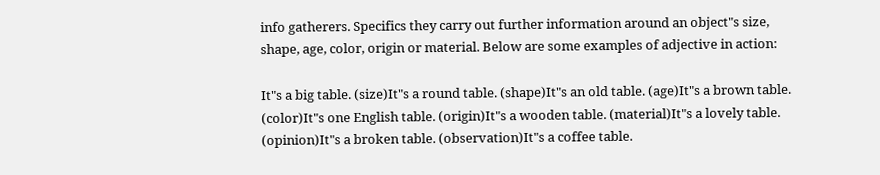info gatherers. Specifics they carry out further information around an object"s size, shape, age, color, origin or material. Below are some examples of adjective in action:

It"s a big table. (size)It"s a round table. (shape)It"s an old table. (age)It"s a brown table. (color)It"s one English table. (origin)It"s a wooden table. (material)It"s a lovely table. (opinion)It"s a broken table. (observation)It"s a coffee table.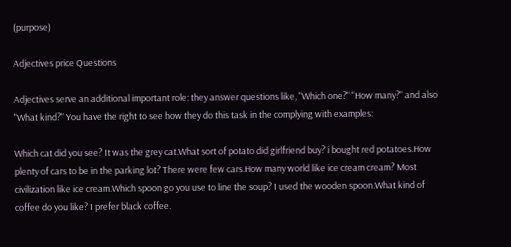(purpose)

Adjectives price Questions

Adjectives serve an additional important role: they answer questions like, "Which one?" "How many?" and also "What kind?" You have the right to see how they do this task in the complying with examples:

Which cat did you see? It was the grey cat.What sort of potato did girlfriend buy? i bought red potatoes.How plenty of cars to be in the parking lot? There were few cars.How many world like ice cream cream? Most civilization like ice cream.Which spoon go you use to line the soup? I used the wooden spoon.What kind of coffee do you like? I prefer black coffee.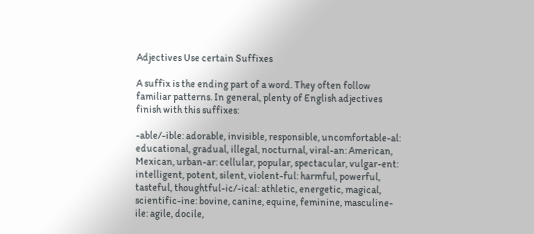Adjectives Use certain Suffixes

A suffix is the ending part of a word. They often follow familiar patterns. In general, plenty of English adjectives finish with this suffixes:

-able/-ible: adorable, invisible, responsible, uncomfortable-al: educational, gradual, illegal, nocturnal, viral-an: American, Mexican, urban-ar: cellular, popular, spectacular, vulgar-ent: intelligent, potent, silent, violent-ful: harmful, powerful, tasteful, thoughtful-ic/-ical: athletic, energetic, magical, scientific-ine: bovine, canine, equine, feminine, masculine-ile: agile, docile,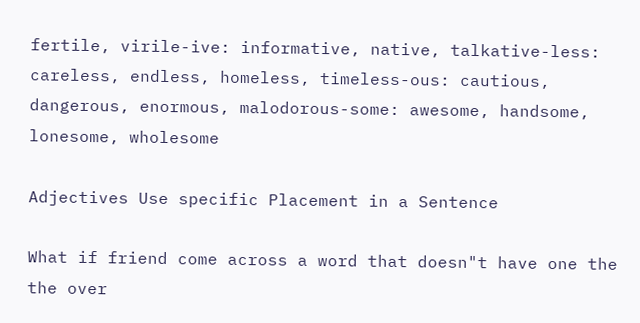fertile, virile-ive: informative, native, talkative-less: careless, endless, homeless, timeless-ous: cautious, dangerous, enormous, malodorous-some: awesome, handsome, lonesome, wholesome

Adjectives Use specific Placement in a Sentence

What if friend come across a word that doesn"t have one the the over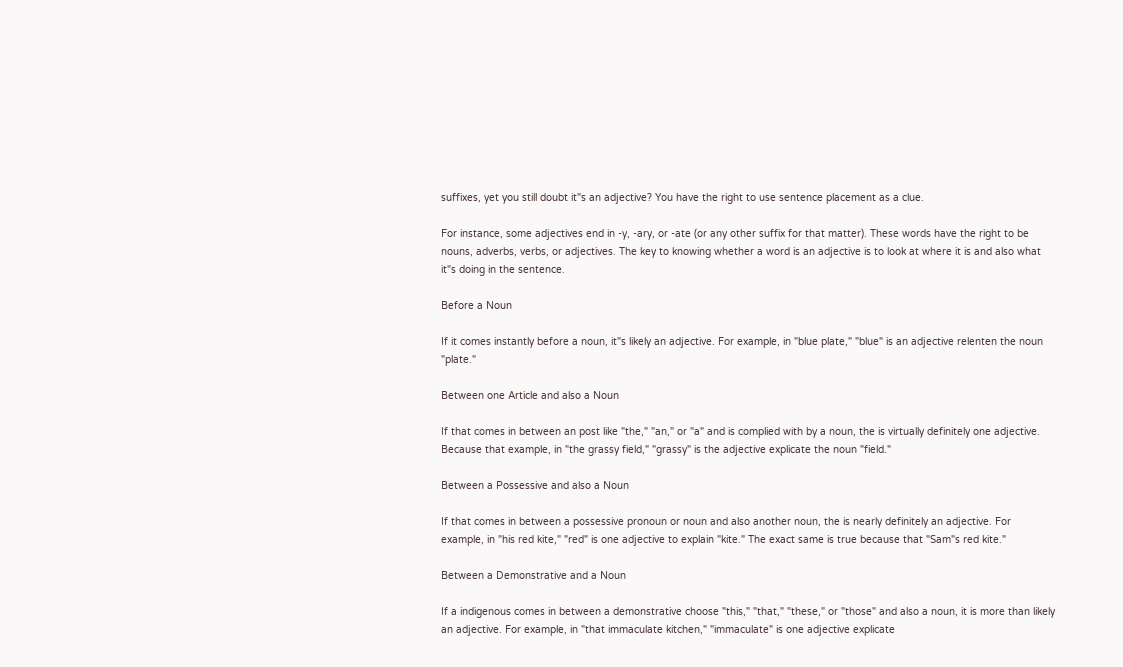suffixes, yet you still doubt it"s an adjective? You have the right to use sentence placement as a clue.

For instance, some adjectives end in -y, -ary, or -ate (or any other suffix for that matter). These words have the right to be nouns, adverbs, verbs, or adjectives. The key to knowing whether a word is an adjective is to look at where it is and also what it"s doing in the sentence.

Before a Noun

If it comes instantly before a noun, it"s likely an adjective. For example, in "blue plate," "blue" is an adjective relenten the noun "plate."

Between one Article and also a Noun

If that comes in between an post like "the," "an," or "a" and is complied with by a noun, the is virtually definitely one adjective. Because that example, in "the grassy field," "grassy" is the adjective explicate the noun "field."

Between a Possessive and also a Noun

If that comes in between a possessive pronoun or noun and also another noun, the is nearly definitely an adjective. For example, in "his red kite," "red" is one adjective to explain "kite." The exact same is true because that "Sam"s red kite."

Between a Demonstrative and a Noun

If a indigenous comes in between a demonstrative choose "this," "that," "these," or "those" and also a noun, it is more than likely an adjective. For example, in "that immaculate kitchen," "immaculate" is one adjective explicate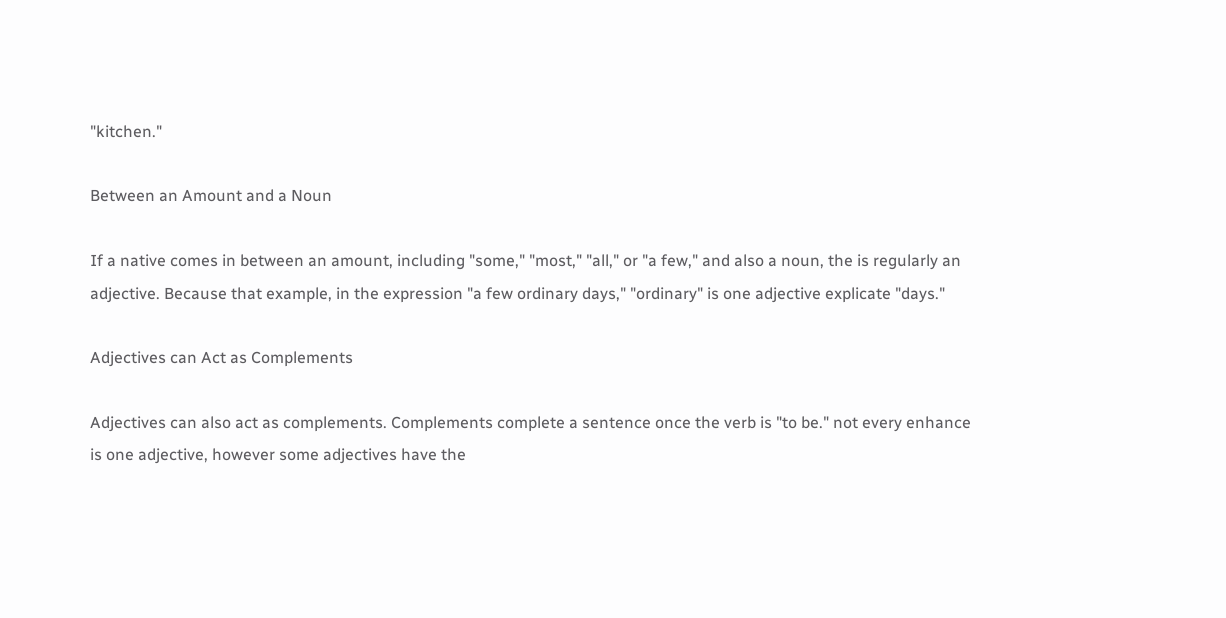"kitchen."

Between an Amount and a Noun

If a native comes in between an amount, including "some," "most," "all," or "a few," and also a noun, the is regularly an adjective. Because that example, in the expression "a few ordinary days," "ordinary" is one adjective explicate "days."

Adjectives can Act as Complements

Adjectives can also act as complements. Complements complete a sentence once the verb is "to be." not every enhance is one adjective, however some adjectives have the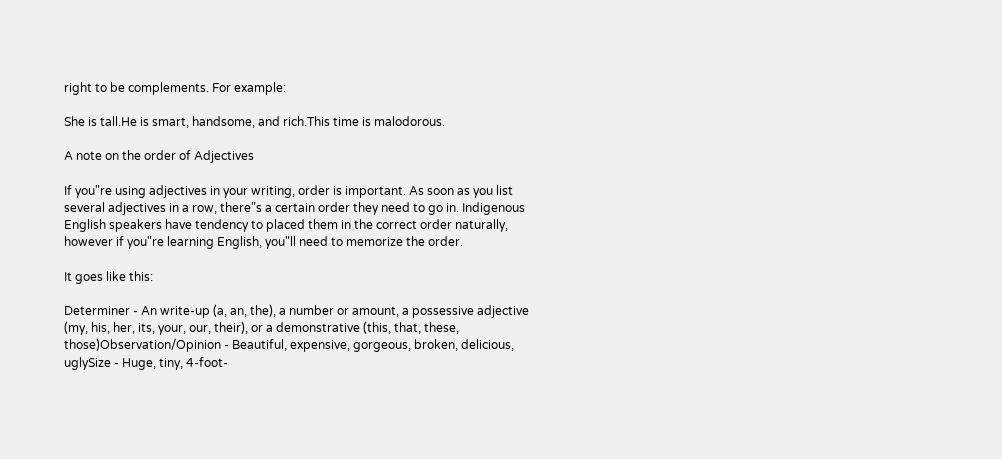right to be complements. For example:

She is tall.He is smart, handsome, and rich.This time is malodorous.

A note on the order of Adjectives

If you"re using adjectives in your writing, order is important. As soon as you list several adjectives in a row, there"s a certain order they need to go in. Indigenous English speakers have tendency to placed them in the correct order naturally, however if you"re learning English, you"ll need to memorize the order.

It goes like this:

Determiner - An write-up (a, an, the), a number or amount, a possessive adjective (my, his, her, its, your, our, their), or a demonstrative (this, that, these, those)Observation/Opinion - Beautiful, expensive, gorgeous, broken, delicious, uglySize - Huge, tiny, 4-foot-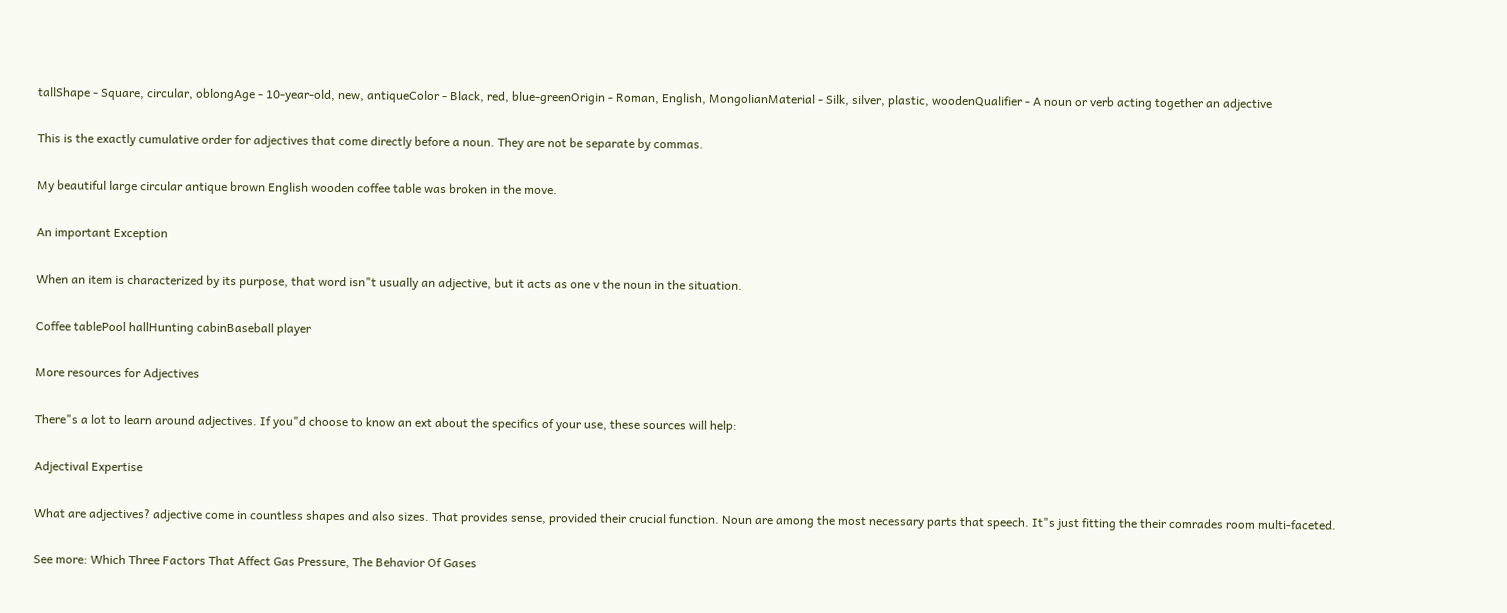tallShape - Square, circular, oblongAge - 10-year-old, new, antiqueColor - Black, red, blue-greenOrigin - Roman, English, MongolianMaterial - Silk, silver, plastic, woodenQualifier - A noun or verb acting together an adjective

This is the exactly cumulative order for adjectives that come directly before a noun. They are not be separate by commas.

My beautiful large circular antique brown English wooden coffee table was broken in the move.

An important Exception

When an item is characterized by its purpose, that word isn"t usually an adjective, but it acts as one v the noun in the situation.

Coffee tablePool hallHunting cabinBaseball player

More resources for Adjectives

There"s a lot to learn around adjectives. If you"d choose to know an ext about the specifics of your use, these sources will help:

Adjectival Expertise

What are adjectives? adjective come in countless shapes and also sizes. That provides sense, provided their crucial function. Noun are among the most necessary parts that speech. It"s just fitting the their comrades room multi-faceted.

See more: Which Three Factors That Affect Gas Pressure, The Behavior Of Gases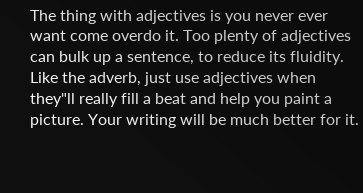The thing with adjectives is you never ever want come overdo it. Too plenty of adjectives can bulk up a sentence, to reduce its fluidity. Like the adverb, just use adjectives when they"ll really fill a beat and help you paint a picture. Your writing will be much better for it.